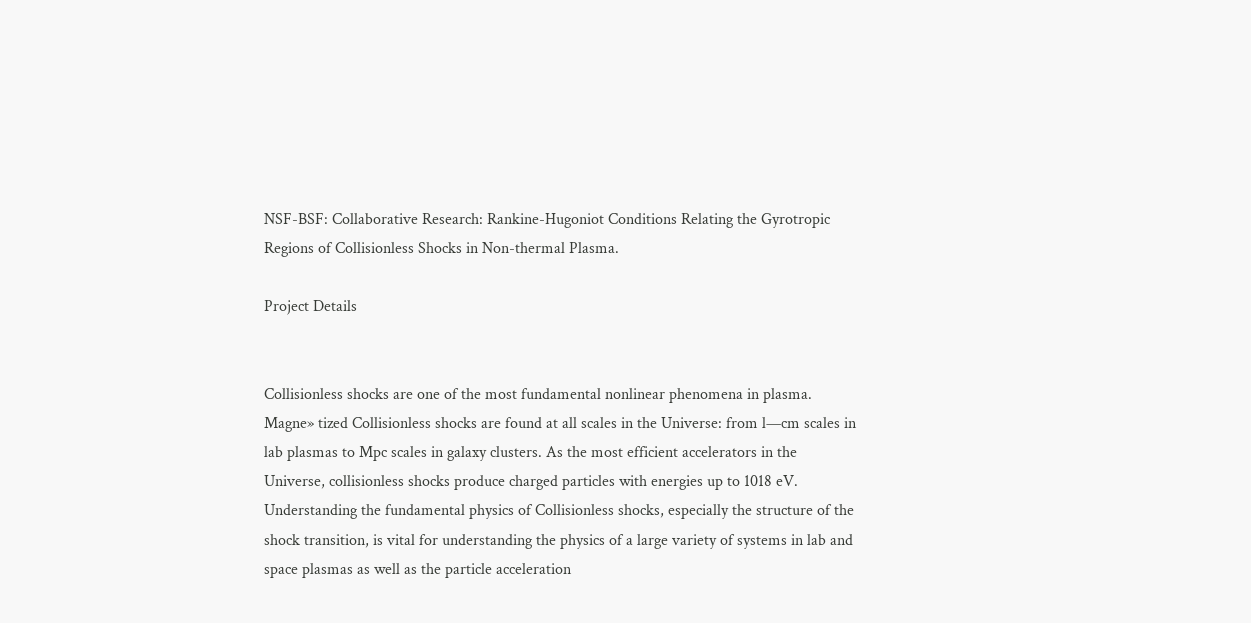NSF-BSF: Collaborative Research: Rankine-Hugoniot Conditions Relating the Gyrotropic Regions of Collisionless Shocks in Non-thermal Plasma.

Project Details


Collisionless shocks are one of the most fundamental nonlinear phenomena in plasma. Magne» tized Collisionless shocks are found at all scales in the Universe: from l—cm scales in lab plasmas to Mpc scales in galaxy clusters. As the most efficient accelerators in the Universe, collisionless shocks produce charged particles with energies up to 1018 eV. Understanding the fundamental physics of Collisionless shocks, especially the structure of the shock transition, is vital for understanding the physics of a large variety of systems in lab and space plasmas as well as the particle acceleration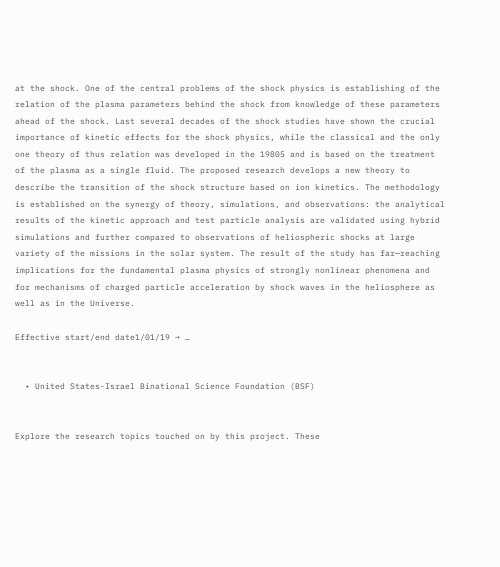at the shock. One of the central problems of the shock physics is establishing of the relation of the plasma parameters behind the shock from knowledge of these parameters ahead of the shock. Last several decades of the shock studies have shown the crucial importance of kinetic effects for the shock physics, while the classical and the only one theory of thus relation was developed in the 19805 and is based on the treatment of the plasma as a single fluid. The proposed research develops a new theory to describe the transition of the shock structure based on ion kinetics. The methodology is established on the synergy of theory, simulations, and observations: the analytical results of the kinetic approach and test particle analysis are validated using hybrid simulations and further compared to observations of heliospheric shocks at large variety of the missions in the solar system. The result of the study has far—reaching implications for the fundamental plasma physics of strongly nonlinear phenomena and for mechanisms of charged particle acceleration by shock waves in the heliosphere as well as in the Universe.

Effective start/end date1/01/19 → …


  • United States-Israel Binational Science Foundation (BSF)


Explore the research topics touched on by this project. These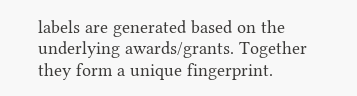labels are generated based on the underlying awards/grants. Together they form a unique fingerprint.